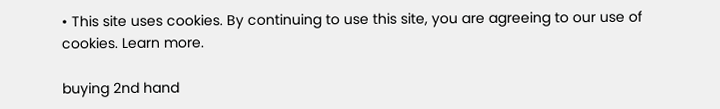• This site uses cookies. By continuing to use this site, you are agreeing to our use of cookies. Learn more.

buying 2nd hand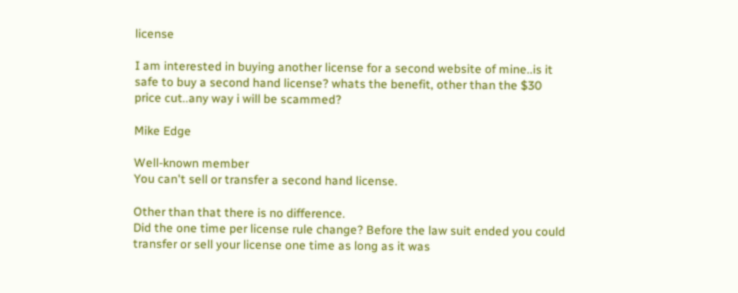license

I am interested in buying another license for a second website of mine..is it safe to buy a second hand license? whats the benefit, other than the $30 price cut..any way i will be scammed?

Mike Edge

Well-known member
You can't sell or transfer a second hand license.

Other than that there is no difference.
Did the one time per license rule change? Before the law suit ended you could transfer or sell your license one time as long as it was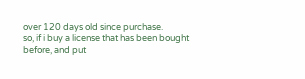over 120 days old since purchase.
so, if i buy a license that has been bought before, and put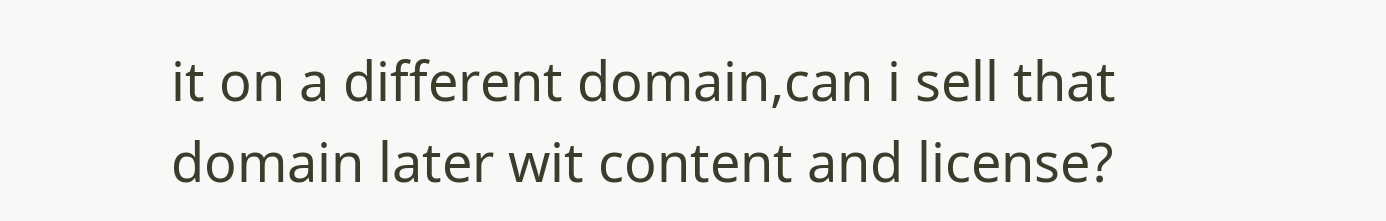it on a different domain,can i sell that domain later wit content and license?